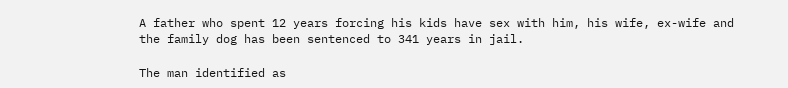A father who spent 12 years forcing his kids have sex with him, his wife, ex-wife and the family dog has been sentenced to 341 years in jail.

The man identified as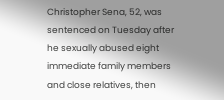Christopher Sena, 52, was sentenced on Tuesday after he sexually abused eight immediate family members and close relatives, then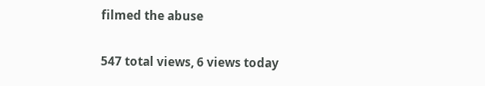filmed the abuse

547 total views, 6 views today